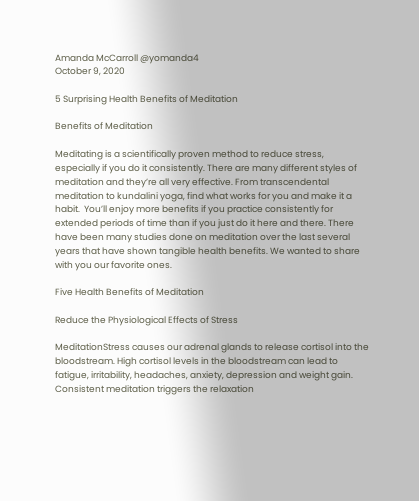Amanda McCarroll @yomanda4
October 9, 2020

5 Surprising Health Benefits of Meditation

Benefits of Meditation

Meditating is a scientifically proven method to reduce stress, especially if you do it consistently. There are many different styles of meditation and they’re all very effective. From transcendental meditation to kundalini yoga, find what works for you and make it a habit.  You’ll enjoy more benefits if you practice consistently for extended periods of time than if you just do it here and there. There have been many studies done on meditation over the last several years that have shown tangible health benefits. We wanted to share with you our favorite ones.

Five Health Benefits of Meditation

Reduce the Physiological Effects of Stress

MeditationStress causes our adrenal glands to release cortisol into the bloodstream. High cortisol levels in the bloodstream can lead to fatigue, irritability, headaches, anxiety, depression and weight gain.  Consistent meditation triggers the relaxation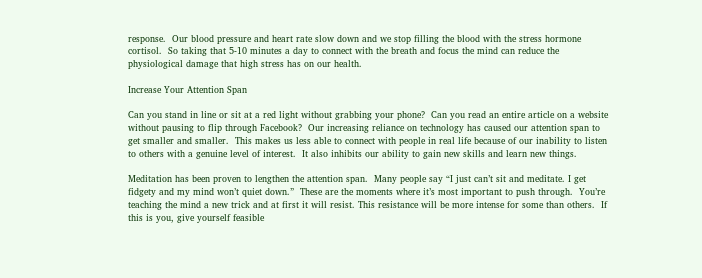response.  Our blood pressure and heart rate slow down and we stop filling the blood with the stress hormone cortisol.  So taking that 5-10 minutes a day to connect with the breath and focus the mind can reduce the physiological damage that high stress has on our health.

Increase Your Attention Span

Can you stand in line or sit at a red light without grabbing your phone?  Can you read an entire article on a website without pausing to flip through Facebook?  Our increasing reliance on technology has caused our attention span to get smaller and smaller.  This makes us less able to connect with people in real life because of our inability to listen to others with a genuine level of interest.  It also inhibits our ability to gain new skills and learn new things.

Meditation has been proven to lengthen the attention span.  Many people say “I just can’t sit and meditate. I get fidgety and my mind won’t quiet down.”  These are the moments where it’s most important to push through.  You’re teaching the mind a new trick and at first it will resist. This resistance will be more intense for some than others.  If this is you, give yourself feasible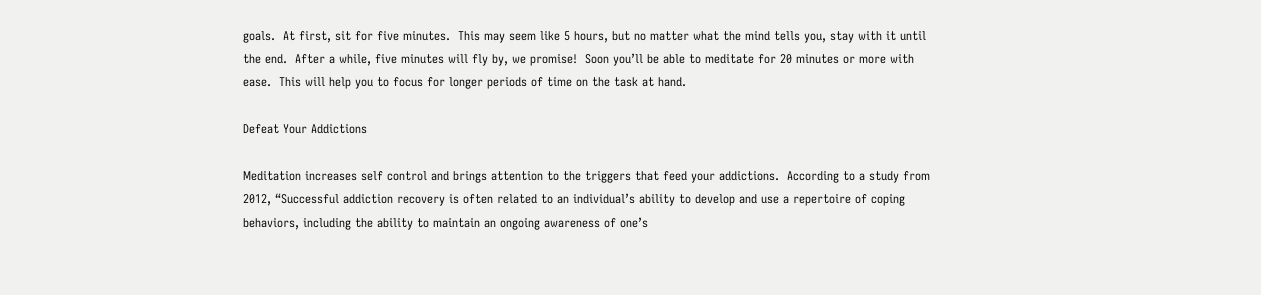goals.  At first, sit for five minutes.  This may seem like 5 hours, but no matter what the mind tells you, stay with it until the end.  After a while, five minutes will fly by, we promise!  Soon you’ll be able to meditate for 20 minutes or more with ease.  This will help you to focus for longer periods of time on the task at hand.

Defeat Your Addictions

Meditation increases self control and brings attention to the triggers that feed your addictions.  According to a study from 2012, “Successful addiction recovery is often related to an individual’s ability to develop and use a repertoire of coping behaviors, including the ability to maintain an ongoing awareness of one’s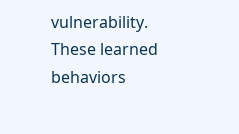vulnerability. These learned behaviors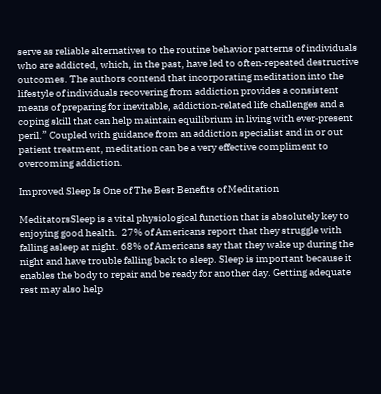serve as reliable alternatives to the routine behavior patterns of individuals who are addicted, which, in the past, have led to often‐repeated destructive outcomes. The authors contend that incorporating meditation into the lifestyle of individuals recovering from addiction provides a consistent means of preparing for inevitable, addiction‐related life challenges and a coping skill that can help maintain equilibrium in living with ever‐present peril.” Coupled with guidance from an addiction specialist and in or out patient treatment, meditation can be a very effective compliment to overcoming addiction.

Improved Sleep Is One of The Best Benefits of Meditation

MeditatorsSleep is a vital physiological function that is absolutely key to enjoying good health.  27% of Americans report that they struggle with falling asleep at night. 68% of Americans say that they wake up during the night and have trouble falling back to sleep. Sleep is important because it enables the body to repair and be ready for another day. Getting adequate rest may also help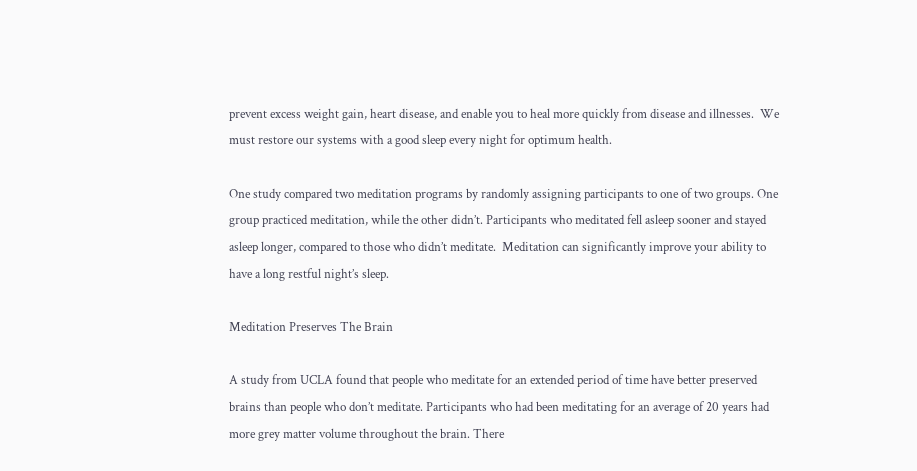prevent excess weight gain, heart disease, and enable you to heal more quickly from disease and illnesses.  We must restore our systems with a good sleep every night for optimum health.

One study compared two meditation programs by randomly assigning participants to one of two groups. One group practiced meditation, while the other didn’t. Participants who meditated fell asleep sooner and stayed asleep longer, compared to those who didn’t meditate.  Meditation can significantly improve your ability to have a long restful night’s sleep.

Meditation Preserves The Brain

A study from UCLA found that people who meditate for an extended period of time have better preserved brains than people who don’t meditate. Participants who had been meditating for an average of 20 years had more grey matter volume throughout the brain. There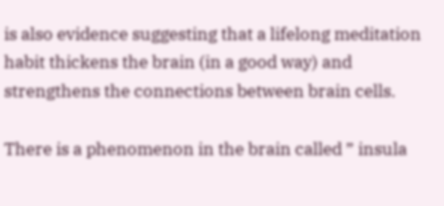is also evidence suggesting that a lifelong meditation habit thickens the brain (in a good way) and strengthens the connections between brain cells.

There is a phenomenon in the brain called ” insula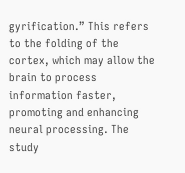gyrification.” This refers to the folding of the cortex, which may allow the brain to process information faster, promoting and enhancing neural processing. The study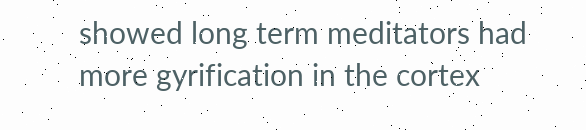showed long term meditators had more gyrification in the cortex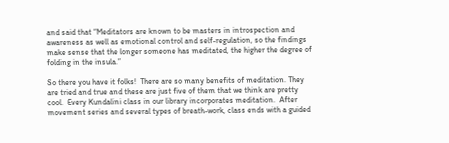and said that “Meditators are known to be masters in introspection and awareness as well as emotional control and self-regulation, so the findings make sense that the longer someone has meditated, the higher the degree of folding in the insula.”

So there you have it folks!  There are so many benefits of meditation. They are tried and true and these are just five of them that we think are pretty cool.  Every Kundalini class in our library incorporates meditation.  After movement series and several types of breath-work, class ends with a guided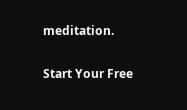meditation.

Start Your Free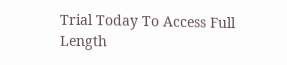Trial Today To Access Full Length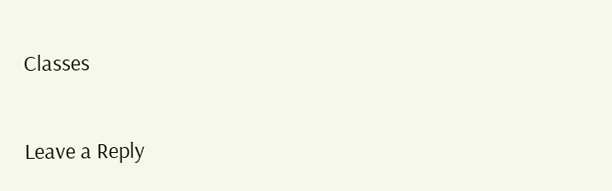Classes

Leave a Reply